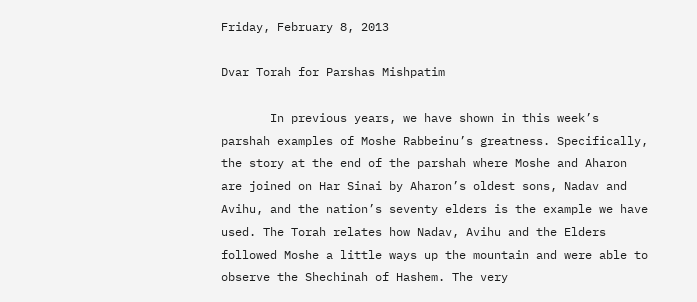Friday, February 8, 2013

Dvar Torah for Parshas Mishpatim

       In previous years, we have shown in this week’s parshah examples of Moshe Rabbeinu’s greatness. Specifically, the story at the end of the parshah where Moshe and Aharon are joined on Har Sinai by Aharon’s oldest sons, Nadav and Avihu, and the nation’s seventy elders is the example we have used. The Torah relates how Nadav, Avihu and the Elders followed Moshe a little ways up the mountain and were able to observe the Shechinah of Hashem. The very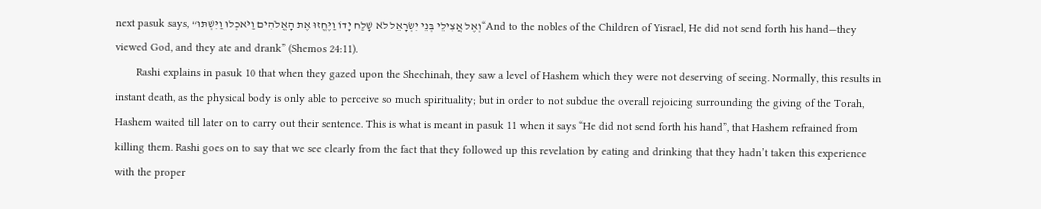next pasuk says, “וְאֶל אֲצִילֵי בְּנֵי יִשְׂרָאֵל לֹא שָׁלַח יָדוֹ וַיֶּחֱזוּ אֶת הָאֱלֹהִים וַיֹּאכְלוּ וַיִּשְׁתּוּ“And to the nobles of the Children of Yisrael, He did not send forth his hand—they viewed God, and they ate and drank” (Shemos 24:11).
       Rashi explains in pasuk 10 that when they gazed upon the Shechinah, they saw a level of Hashem which they were not deserving of seeing. Normally, this results in instant death, as the physical body is only able to perceive so much spirituality; but in order to not subdue the overall rejoicing surrounding the giving of the Torah, Hashem waited till later on to carry out their sentence. This is what is meant in pasuk 11 when it says “He did not send forth his hand”, that Hashem refrained from killing them. Rashi goes on to say that we see clearly from the fact that they followed up this revelation by eating and drinking that they hadn’t taken this experience with the proper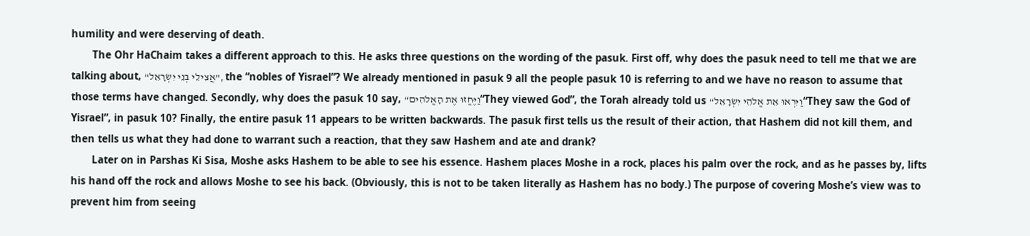humility and were deserving of death.
       The Ohr HaChaim takes a different approach to this. He asks three questions on the wording of the pasuk. First off, why does the pasuk need to tell me that we are talking about, “אֲצִילֵי בְּנֵי יִשְׂרָאֵל”, the “nobles of Yisrael”? We already mentioned in pasuk 9 all the people pasuk 10 is referring to and we have no reason to assume that those terms have changed. Secondly, why does the pasuk 10 say, “וַיֶּחֱזוּ אֶת הָאֱלֹהִים“They viewed God”, the Torah already told us “וַיִּרְאוּ אֵת אֱלֹהֵי יִשְׂרָאֵל“They saw the God of Yisrael”, in pasuk 10? Finally, the entire pasuk 11 appears to be written backwards. The pasuk first tells us the result of their action, that Hashem did not kill them, and then tells us what they had done to warrant such a reaction, that they saw Hashem and ate and drank?
       Later on in Parshas Ki Sisa, Moshe asks Hashem to be able to see his essence. Hashem places Moshe in a rock, places his palm over the rock, and as he passes by, lifts his hand off the rock and allows Moshe to see his back. (Obviously, this is not to be taken literally as Hashem has no body.) The purpose of covering Moshe’s view was to prevent him from seeing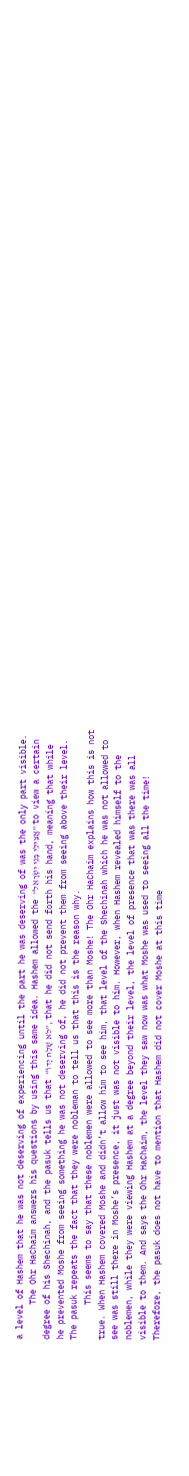a level of Hashem that he was not deserving of experiencing until the part he was deserving of was the only part visible.
       The Ohr HaChaim answers his questions by using this same idea. Hashem allowed the “אֲצִילֵי בְּנֵי יִשְׂרָאֵל” to view a certain degree of his Shechinah, and the pasuk tells us that “לֹא שָׁלַח יָדוֹ”, that he did not send forth his hand, meaning that while he prevented Moshe from seeing something he was not deserving of, he did not prevent them from seeing above their level. The pasuk repeats the fact that they were nobleman to tell us that this is the reason why.
       This seems to say that these noblemen were allowed to see more than Moshe! The Ohr HaChaim explains how this is not true. When Hashem covered Moshe and didn’t allow him to see him, that level of the Shechinah which he was not allowed to see was still there in Moshe’s presence, it just was not visible to him. However, when Hashem revealed himself to the noblemen, while they were viewing Hashem at a degree beyond their level, the level of presence that was there was all visible to them. And says the Ohr HaChaim, the level they saw now was what Moshe was used to seeing all the time! Therefore, the pasuk does not have to mention that Hashem did not cover Moshe at this time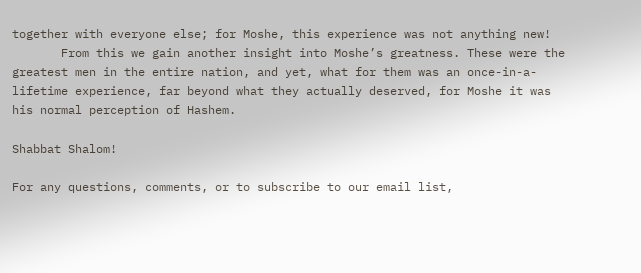together with everyone else; for Moshe, this experience was not anything new!
       From this we gain another insight into Moshe’s greatness. These were the greatest men in the entire nation, and yet, what for them was an once-in-a-lifetime experience, far beyond what they actually deserved, for Moshe it was his normal perception of Hashem.

Shabbat Shalom!

For any questions, comments, or to subscribe to our email list,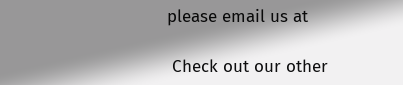please email us at

 Check out our other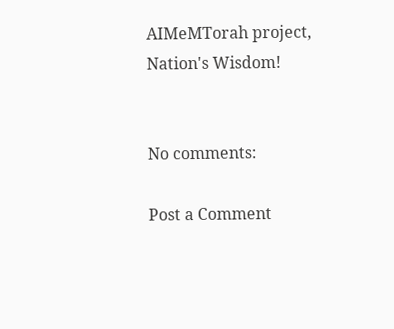AIMeMTorah project, Nation's Wisdom!


No comments:

Post a Comment